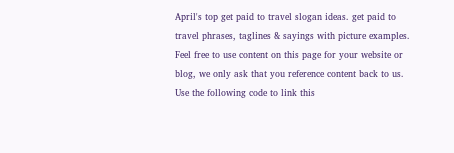April's top get paid to travel slogan ideas. get paid to travel phrases, taglines & sayings with picture examples.
Feel free to use content on this page for your website or blog, we only ask that you reference content back to us. Use the following code to link this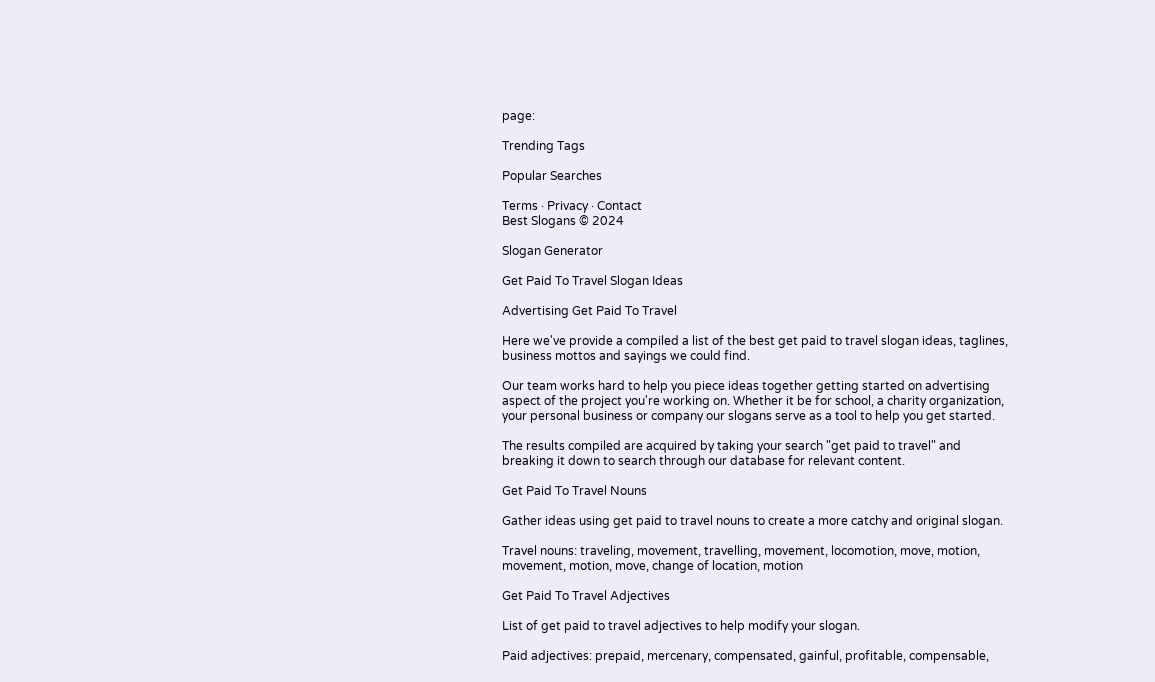page:

Trending Tags

Popular Searches

Terms · Privacy · Contact
Best Slogans © 2024

Slogan Generator

Get Paid To Travel Slogan Ideas

Advertising Get Paid To Travel

Here we've provide a compiled a list of the best get paid to travel slogan ideas, taglines, business mottos and sayings we could find.

Our team works hard to help you piece ideas together getting started on advertising aspect of the project you're working on. Whether it be for school, a charity organization, your personal business or company our slogans serve as a tool to help you get started.

The results compiled are acquired by taking your search "get paid to travel" and breaking it down to search through our database for relevant content.

Get Paid To Travel Nouns

Gather ideas using get paid to travel nouns to create a more catchy and original slogan.

Travel nouns: traveling, movement, travelling, movement, locomotion, move, motion, movement, motion, move, change of location, motion

Get Paid To Travel Adjectives

List of get paid to travel adjectives to help modify your slogan.

Paid adjectives: prepaid, mercenary, compensated, gainful, profitable, compensable,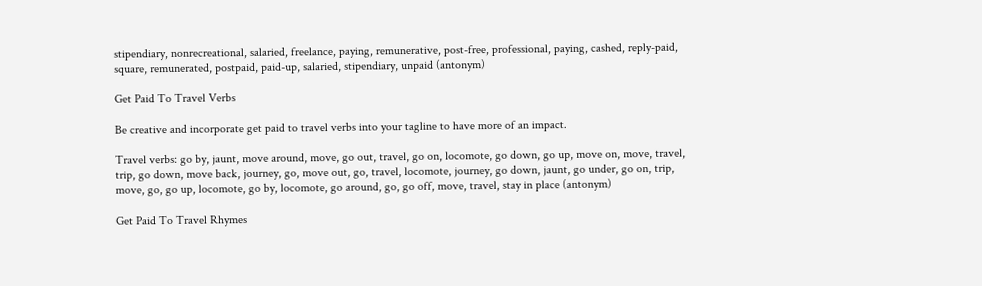stipendiary, nonrecreational, salaried, freelance, paying, remunerative, post-free, professional, paying, cashed, reply-paid, square, remunerated, postpaid, paid-up, salaried, stipendiary, unpaid (antonym)

Get Paid To Travel Verbs

Be creative and incorporate get paid to travel verbs into your tagline to have more of an impact.

Travel verbs: go by, jaunt, move around, move, go out, travel, go on, locomote, go down, go up, move on, move, travel, trip, go down, move back, journey, go, move out, go, travel, locomote, journey, go down, jaunt, go under, go on, trip, move, go, go up, locomote, go by, locomote, go around, go, go off, move, travel, stay in place (antonym)

Get Paid To Travel Rhymes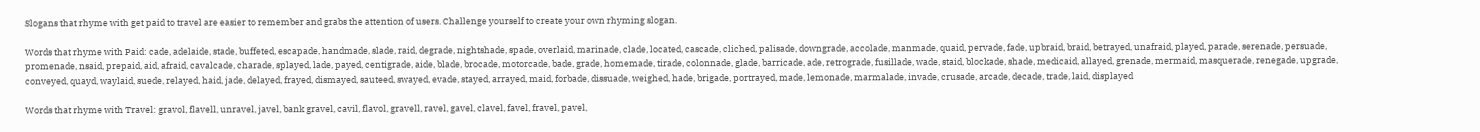Slogans that rhyme with get paid to travel are easier to remember and grabs the attention of users. Challenge yourself to create your own rhyming slogan.

Words that rhyme with Paid: cade, adelaide, stade, buffeted, escapade, handmade, slade, raid, degrade, nightshade, spade, overlaid, marinade, clade, located, cascade, cliched, palisade, downgrade, accolade, manmade, quaid, pervade, fade, upbraid, braid, betrayed, unafraid, played, parade, serenade, persuade, promenade, nsaid, prepaid, aid, afraid, cavalcade, charade, splayed, lade, payed, centigrade, aide, blade, brocade, motorcade, bade, grade, homemade, tirade, colonnade, glade, barricade, ade, retrograde, fusillade, wade, staid, blockade, shade, medicaid, allayed, grenade, mermaid, masquerade, renegade, upgrade, conveyed, quayd, waylaid, suede, relayed, haid, jade, delayed, frayed, dismayed, sauteed, swayed, evade, stayed, arrayed, maid, forbade, dissuade, weighed, hade, brigade, portrayed, made, lemonade, marmalade, invade, crusade, arcade, decade, trade, laid, displayed

Words that rhyme with Travel: gravol, flavell, unravel, javel, bank gravel, cavil, flavol, gravell, ravel, gavel, clavel, favel, fravel, pavel,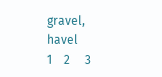gravel, havel
1    2     3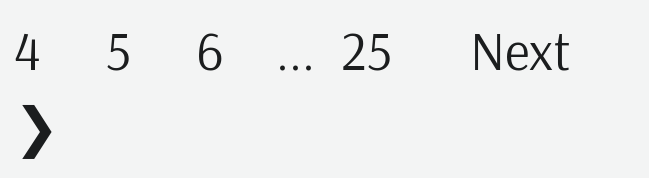4     5     6    ...  25      Next ❯